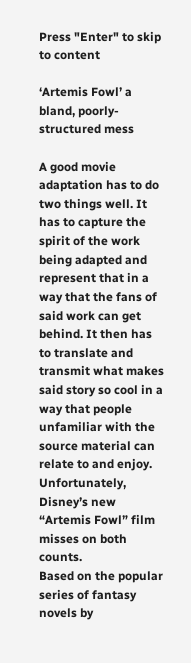Press "Enter" to skip to content

‘Artemis Fowl’ a bland, poorly-structured mess

A good movie adaptation has to do two things well. It has to capture the spirit of the work being adapted and represent that in a way that the fans of said work can get behind. It then has to translate and transmit what makes said story so cool in a way that people unfamiliar with the source material can relate to and enjoy.
Unfortunately, Disney’s new “Artemis Fowl” film misses on both counts.
Based on the popular series of fantasy novels by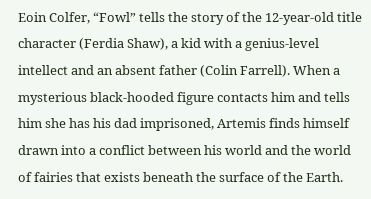Eoin Colfer, “Fowl” tells the story of the 12-year-old title character (Ferdia Shaw), a kid with a genius-level intellect and an absent father (Colin Farrell). When a mysterious black-hooded figure contacts him and tells him she has his dad imprisoned, Artemis finds himself drawn into a conflict between his world and the world of fairies that exists beneath the surface of the Earth.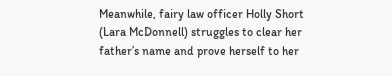Meanwhile, fairy law officer Holly Short (Lara McDonnell) struggles to clear her father’s name and prove herself to her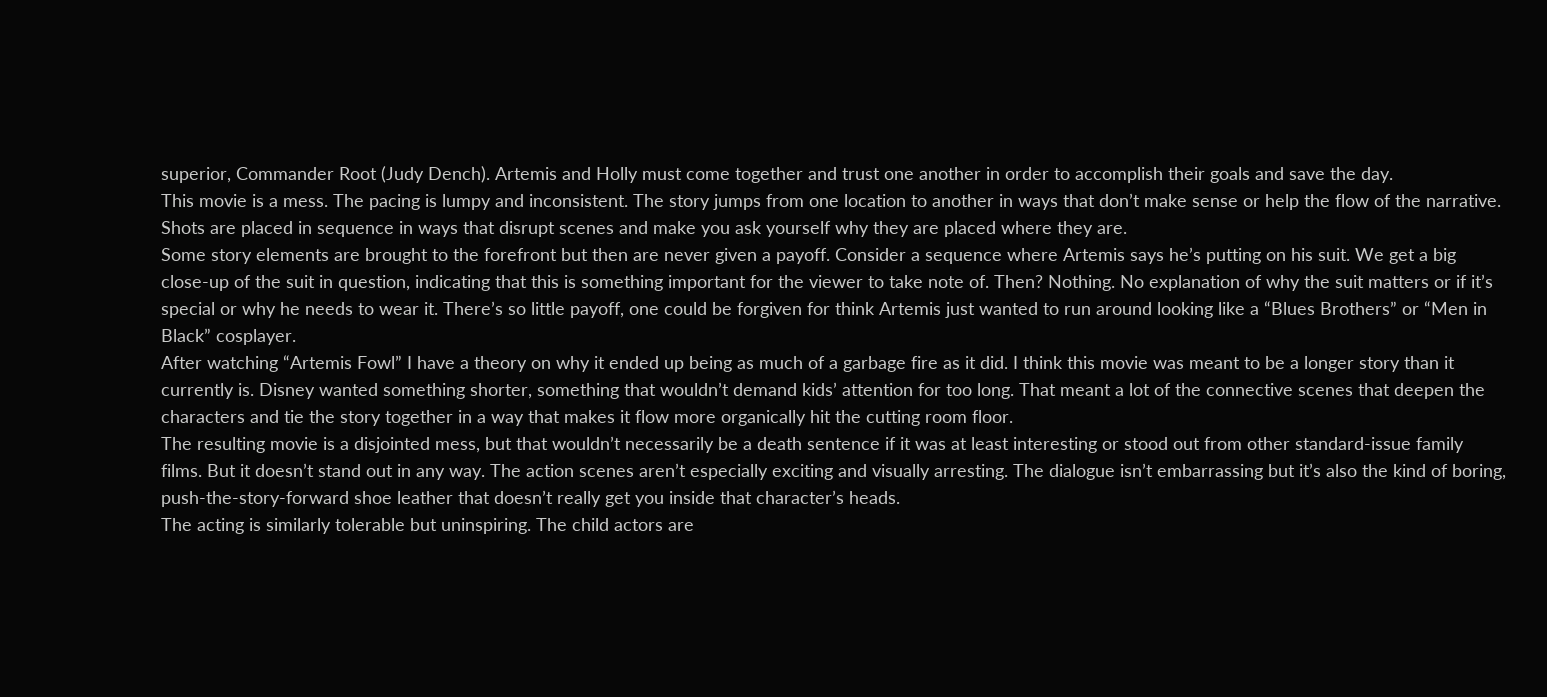superior, Commander Root (Judy Dench). Artemis and Holly must come together and trust one another in order to accomplish their goals and save the day.
This movie is a mess. The pacing is lumpy and inconsistent. The story jumps from one location to another in ways that don’t make sense or help the flow of the narrative. Shots are placed in sequence in ways that disrupt scenes and make you ask yourself why they are placed where they are.
Some story elements are brought to the forefront but then are never given a payoff. Consider a sequence where Artemis says he’s putting on his suit. We get a big close-up of the suit in question, indicating that this is something important for the viewer to take note of. Then? Nothing. No explanation of why the suit matters or if it’s special or why he needs to wear it. There’s so little payoff, one could be forgiven for think Artemis just wanted to run around looking like a “Blues Brothers” or “Men in Black” cosplayer.
After watching “Artemis Fowl” I have a theory on why it ended up being as much of a garbage fire as it did. I think this movie was meant to be a longer story than it currently is. Disney wanted something shorter, something that wouldn’t demand kids’ attention for too long. That meant a lot of the connective scenes that deepen the characters and tie the story together in a way that makes it flow more organically hit the cutting room floor.
The resulting movie is a disjointed mess, but that wouldn’t necessarily be a death sentence if it was at least interesting or stood out from other standard-issue family films. But it doesn’t stand out in any way. The action scenes aren’t especially exciting and visually arresting. The dialogue isn’t embarrassing but it’s also the kind of boring, push-the-story-forward shoe leather that doesn’t really get you inside that character’s heads.
The acting is similarly tolerable but uninspiring. The child actors are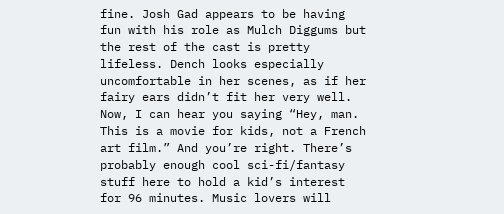fine. Josh Gad appears to be having fun with his role as Mulch Diggums but the rest of the cast is pretty lifeless. Dench looks especially uncomfortable in her scenes, as if her fairy ears didn’t fit her very well.
Now, I can hear you saying “Hey, man. This is a movie for kids, not a French art film.” And you’re right. There’s probably enough cool sci-fi/fantasy stuff here to hold a kid’s interest for 96 minutes. Music lovers will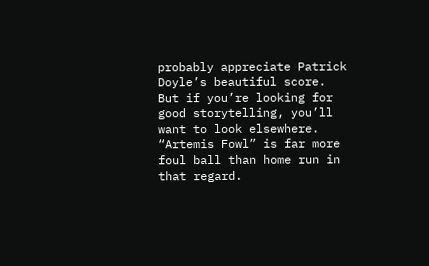probably appreciate Patrick Doyle’s beautiful score. But if you’re looking for good storytelling, you’ll want to look elsewhere. “Artemis Fowl” is far more foul ball than home run in that regard.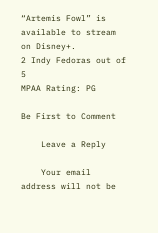“Artemis Fowl” is available to stream on Disney+.
2 Indy Fedoras out of 5
MPAA Rating: PG

Be First to Comment

    Leave a Reply

    Your email address will not be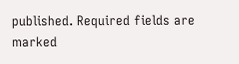published. Required fields are marked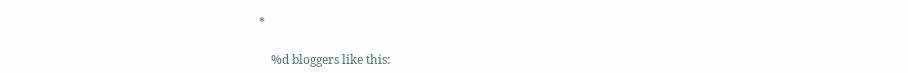*

    %d bloggers like this: